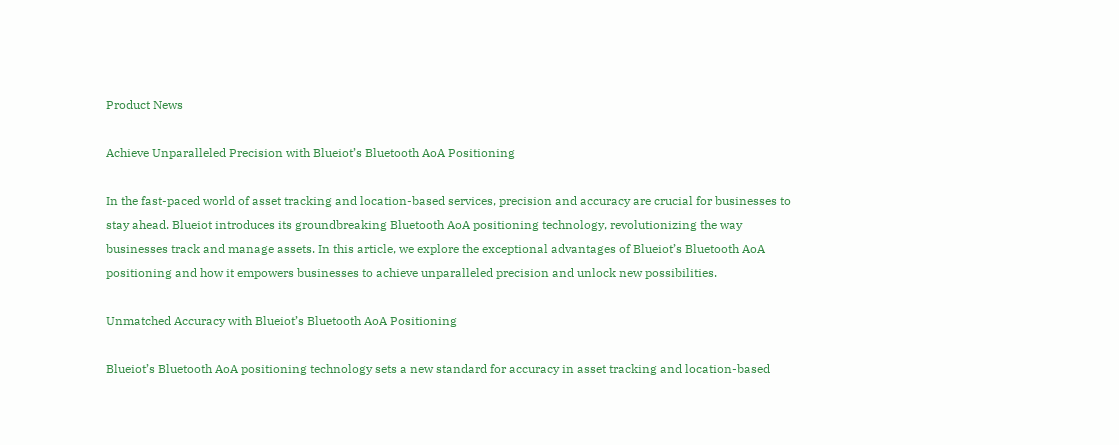Product News

Achieve Unparalleled Precision with Blueiot’s Bluetooth AoA Positioning

In the fast-paced world of asset tracking and location-based services, precision and accuracy are crucial for businesses to stay ahead. Blueiot introduces its groundbreaking Bluetooth AoA positioning technology, revolutionizing the way businesses track and manage assets. In this article, we explore the exceptional advantages of Blueiot’s Bluetooth AoA positioning and how it empowers businesses to achieve unparalleled precision and unlock new possibilities.

Unmatched Accuracy with Blueiot’s Bluetooth AoA Positioning

Blueiot’s Bluetooth AoA positioning technology sets a new standard for accuracy in asset tracking and location-based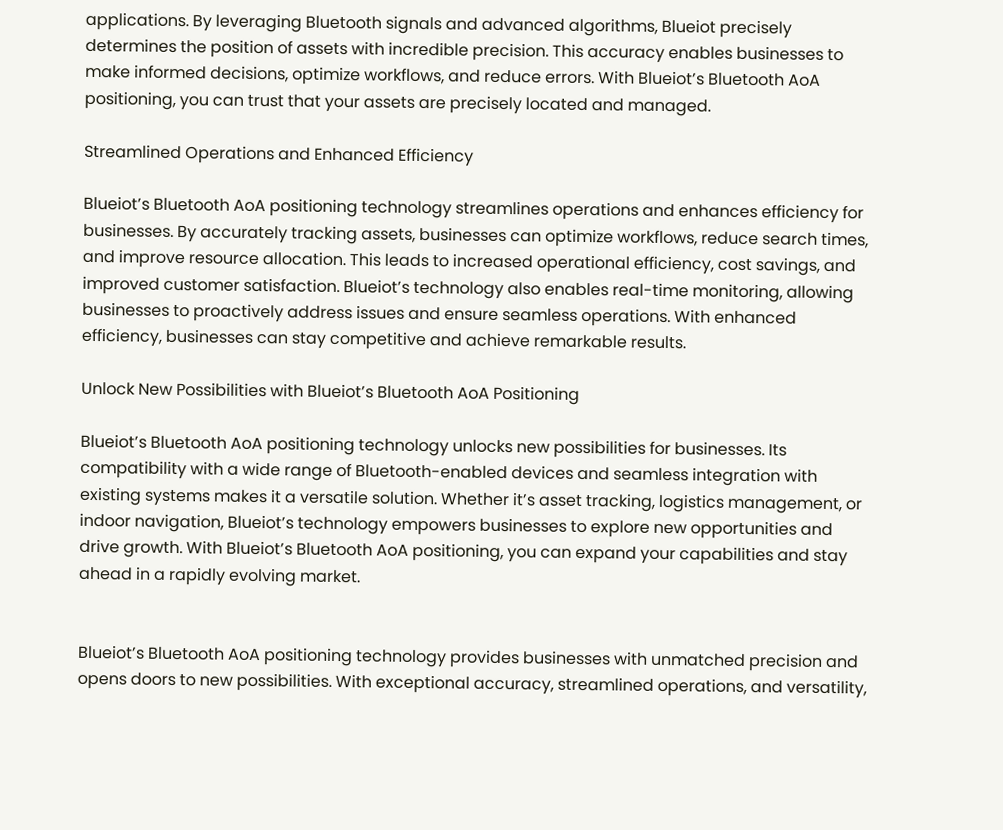applications. By leveraging Bluetooth signals and advanced algorithms, Blueiot precisely determines the position of assets with incredible precision. This accuracy enables businesses to make informed decisions, optimize workflows, and reduce errors. With Blueiot’s Bluetooth AoA positioning, you can trust that your assets are precisely located and managed.

Streamlined Operations and Enhanced Efficiency

Blueiot’s Bluetooth AoA positioning technology streamlines operations and enhances efficiency for businesses. By accurately tracking assets, businesses can optimize workflows, reduce search times, and improve resource allocation. This leads to increased operational efficiency, cost savings, and improved customer satisfaction. Blueiot’s technology also enables real-time monitoring, allowing businesses to proactively address issues and ensure seamless operations. With enhanced efficiency, businesses can stay competitive and achieve remarkable results.

Unlock New Possibilities with Blueiot’s Bluetooth AoA Positioning

Blueiot’s Bluetooth AoA positioning technology unlocks new possibilities for businesses. Its compatibility with a wide range of Bluetooth-enabled devices and seamless integration with existing systems makes it a versatile solution. Whether it’s asset tracking, logistics management, or indoor navigation, Blueiot’s technology empowers businesses to explore new opportunities and drive growth. With Blueiot’s Bluetooth AoA positioning, you can expand your capabilities and stay ahead in a rapidly evolving market.


Blueiot’s Bluetooth AoA positioning technology provides businesses with unmatched precision and opens doors to new possibilities. With exceptional accuracy, streamlined operations, and versatility,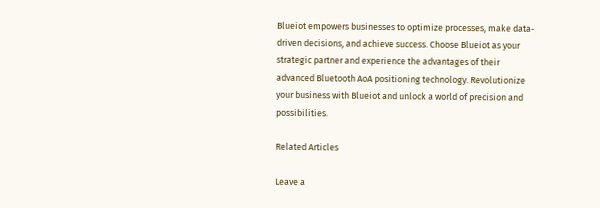Blueiot empowers businesses to optimize processes, make data-driven decisions, and achieve success. Choose Blueiot as your strategic partner and experience the advantages of their advanced Bluetooth AoA positioning technology. Revolutionize your business with Blueiot and unlock a world of precision and possibilities.

Related Articles

Leave a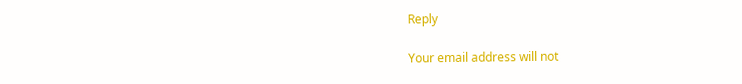Reply

Your email address will not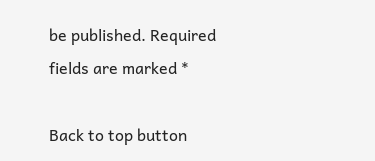be published. Required fields are marked *

Back to top button